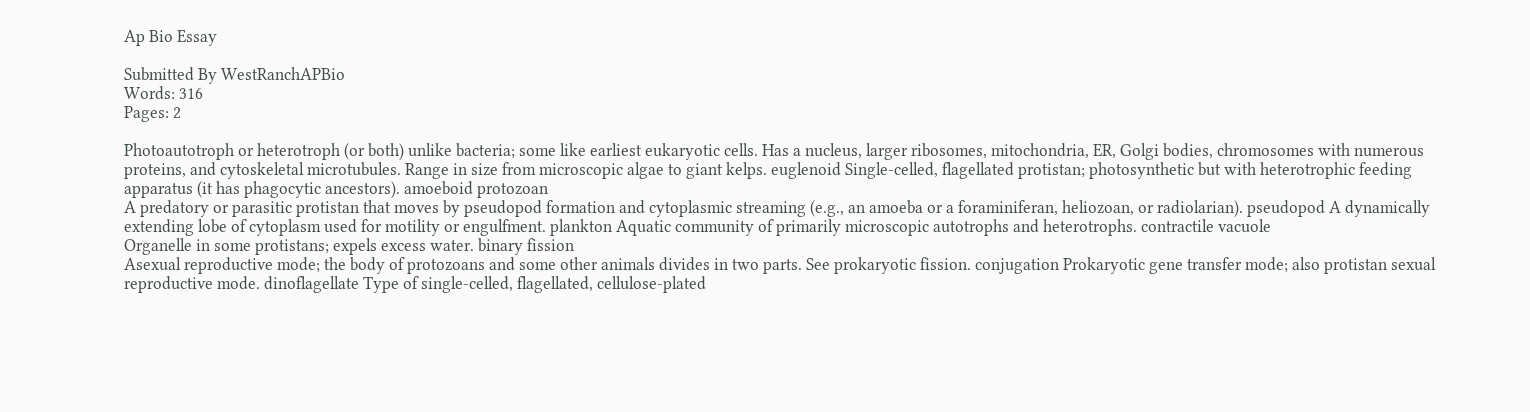Ap Bio Essay

Submitted By WestRanchAPBio
Words: 316
Pages: 2

Photoautotroph or heterotroph (or both) unlike bacteria; some like earliest eukaryotic cells. Has a nucleus, larger ribosomes, mitochondria, ER, Golgi bodies, chromosomes with numerous proteins, and cytoskeletal microtubules. Range in size from microscopic algae to giant kelps. euglenoid Single-celled, flagellated protistan; photosynthetic but with heterotrophic feeding apparatus (it has phagocytic ancestors). amoeboid protozoan
A predatory or parasitic protistan that moves by pseudopod formation and cytoplasmic streaming (e.g., an amoeba or a foraminiferan, heliozoan, or radiolarian). pseudopod A dynamically extending lobe of cytoplasm used for motility or engulfment. plankton Aquatic community of primarily microscopic autotrophs and heterotrophs. contractile vacuole
Organelle in some protistans; expels excess water. binary fission
Asexual reproductive mode; the body of protozoans and some other animals divides in two parts. See prokaryotic fission. conjugation Prokaryotic gene transfer mode; also protistan sexual reproductive mode. dinoflagellate Type of single-celled, flagellated, cellulose-plated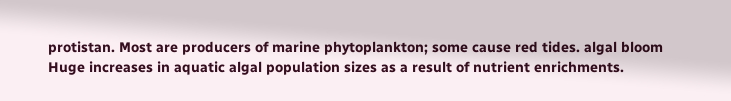protistan. Most are producers of marine phytoplankton; some cause red tides. algal bloom
Huge increases in aquatic algal population sizes as a result of nutrient enrichments.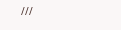///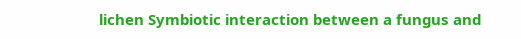lichen Symbiotic interaction between a fungus and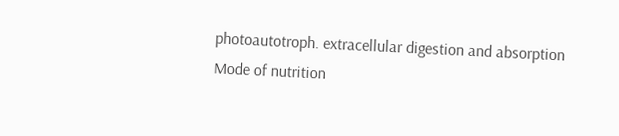photoautotroph. extracellular digestion and absorption
Mode of nutrition